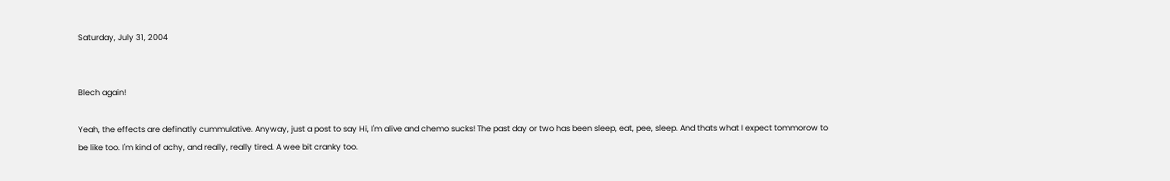Saturday, July 31, 2004


Blech again!

Yeah, the effects are definatly cummulative. Anyway, just a post to say Hi, I'm alive and chemo sucks! The past day or two has been sleep, eat, pee, sleep. And thats what I expect tommorow to be like too. I'm kind of achy, and really, really tired. A wee bit cranky too.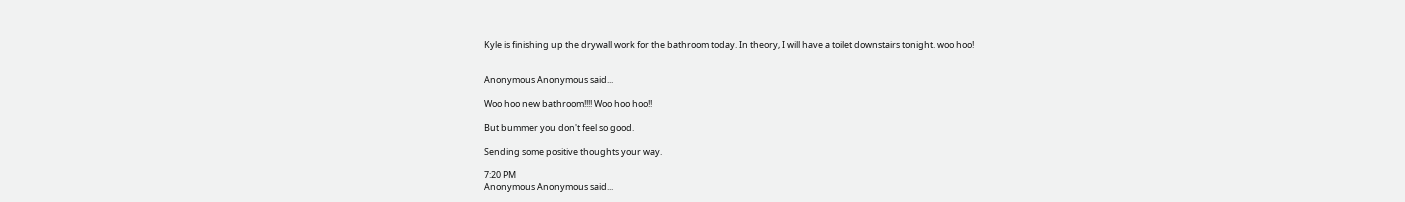Kyle is finishing up the drywall work for the bathroom today. In theory, I will have a toilet downstairs tonight. woo hoo!


Anonymous Anonymous said...

Woo hoo new bathroom!!!! Woo hoo hoo!!

But bummer you don't feel so good.

Sending some positive thoughts your way.

7:20 PM
Anonymous Anonymous said...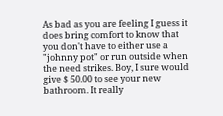As bad as you are feeling I guess it does bring comfort to know that you don't have to either use a "johnny pot" or run outside when the need strikes. Boy, I sure would give $ 50.00 to see your new bathroom. It really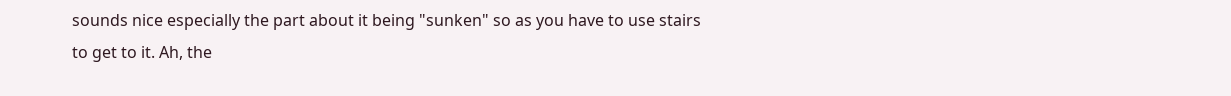sounds nice especially the part about it being "sunken" so as you have to use stairs to get to it. Ah, the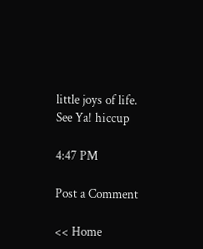little joys of life. See Ya! hiccup

4:47 PM

Post a Comment

<< Home